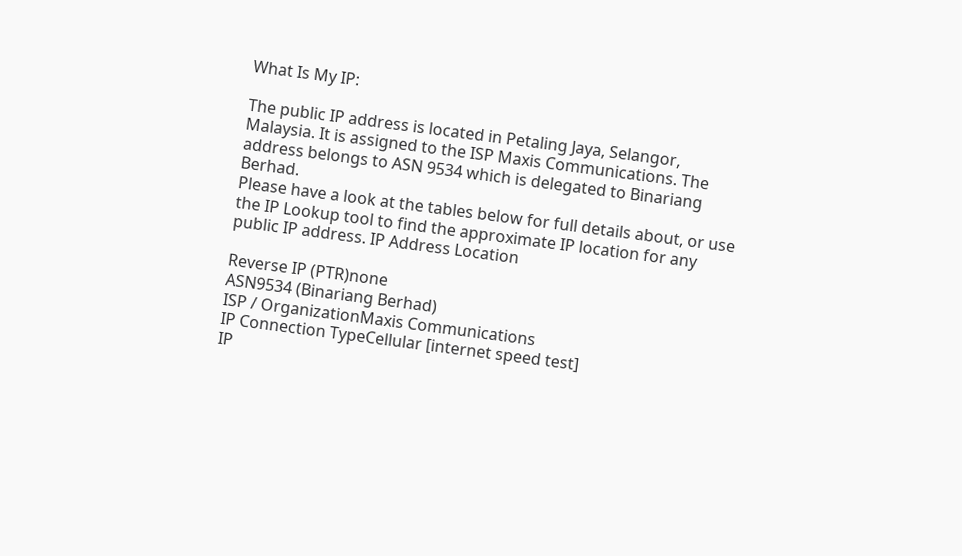What Is My IP:

The public IP address is located in Petaling Jaya, Selangor, Malaysia. It is assigned to the ISP Maxis Communications. The address belongs to ASN 9534 which is delegated to Binariang Berhad.
Please have a look at the tables below for full details about, or use the IP Lookup tool to find the approximate IP location for any public IP address. IP Address Location

Reverse IP (PTR)none
ASN9534 (Binariang Berhad)
ISP / OrganizationMaxis Communications
IP Connection TypeCellular [internet speed test]
IP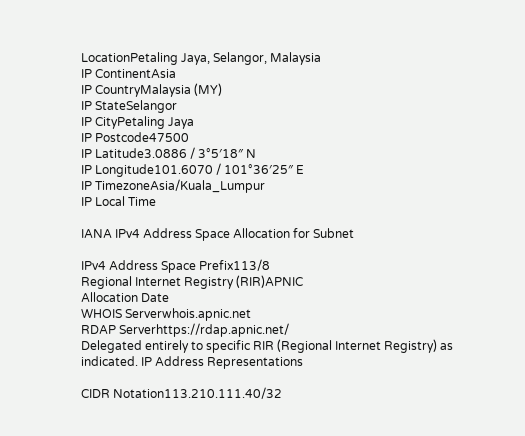LocationPetaling Jaya, Selangor, Malaysia
IP ContinentAsia
IP CountryMalaysia (MY)
IP StateSelangor
IP CityPetaling Jaya
IP Postcode47500
IP Latitude3.0886 / 3°5′18″ N
IP Longitude101.6070 / 101°36′25″ E
IP TimezoneAsia/Kuala_Lumpur
IP Local Time

IANA IPv4 Address Space Allocation for Subnet

IPv4 Address Space Prefix113/8
Regional Internet Registry (RIR)APNIC
Allocation Date
WHOIS Serverwhois.apnic.net
RDAP Serverhttps://rdap.apnic.net/
Delegated entirely to specific RIR (Regional Internet Registry) as indicated. IP Address Representations

CIDR Notation113.210.111.40/32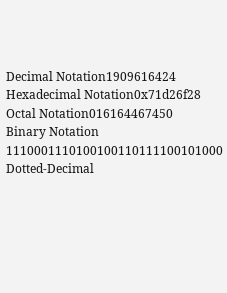Decimal Notation1909616424
Hexadecimal Notation0x71d26f28
Octal Notation016164467450
Binary Notation 1110001110100100110111100101000
Dotted-Decimal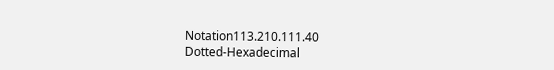Notation113.210.111.40
Dotted-Hexadecimal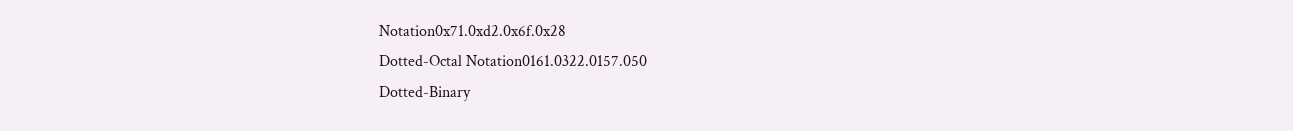Notation0x71.0xd2.0x6f.0x28
Dotted-Octal Notation0161.0322.0157.050
Dotted-Binary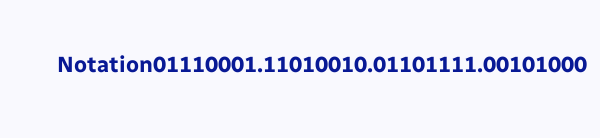Notation01110001.11010010.01101111.00101000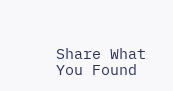Share What You Found